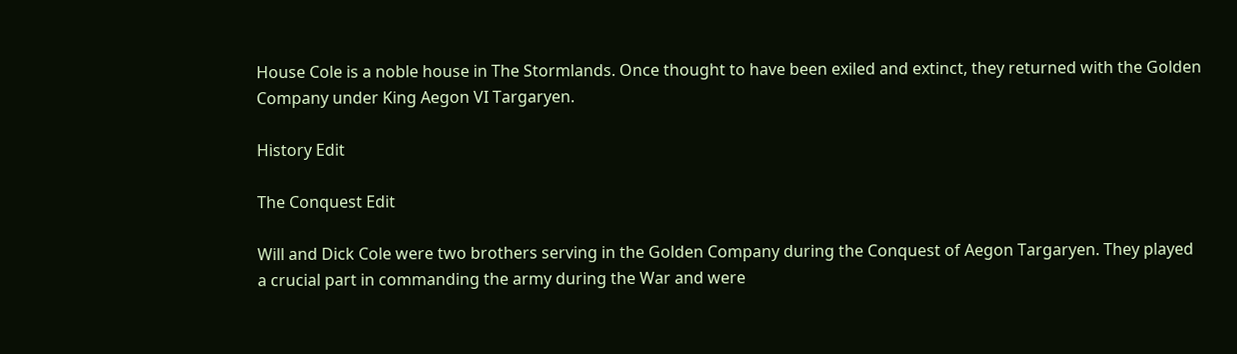House Cole is a noble house in The Stormlands. Once thought to have been exiled and extinct, they returned with the Golden Company under King Aegon VI Targaryen.

History Edit

The Conquest Edit

Will and Dick Cole were two brothers serving in the Golden Company during the Conquest of Aegon Targaryen. They played a crucial part in commanding the army during the War and were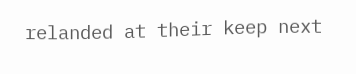relanded at their keep next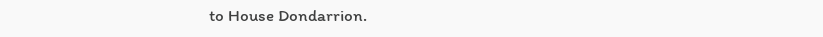to House Dondarrion.